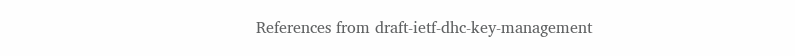References from draft-ietf-dhc-key-management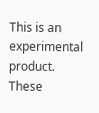This is an experimental product. These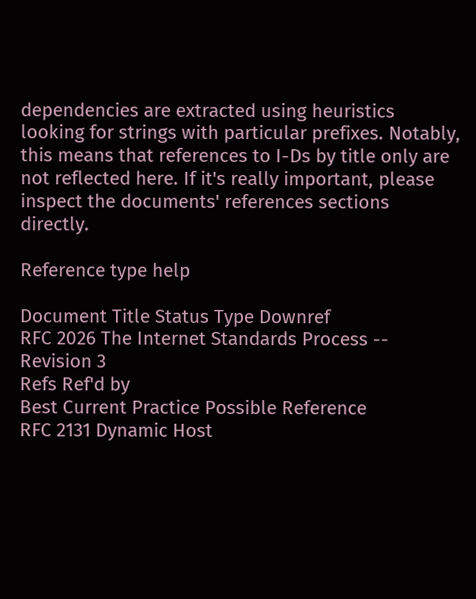dependencies are extracted using heuristics looking for strings with particular prefixes. Notably, this means that references to I-Ds by title only are not reflected here. If it's really important, please inspect the documents' references sections directly.

Reference type help

Document Title Status Type Downref
RFC 2026 The Internet Standards Process -- Revision 3
Refs Ref'd by
Best Current Practice Possible Reference
RFC 2131 Dynamic Host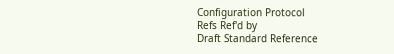Configuration Protocol
Refs Ref'd by
Draft Standard Reference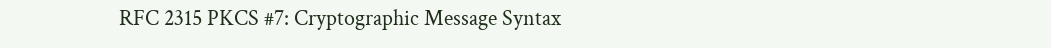RFC 2315 PKCS #7: Cryptographic Message Syntax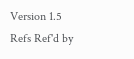Version 1.5
Refs Ref'd by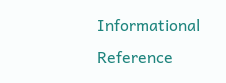Informational Reference